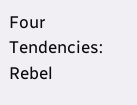Four Tendencies: Rebel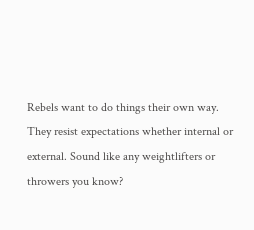Rebels want to do things their own way. They resist expectations whether internal or external. Sound like any weightlifters or throwers you know?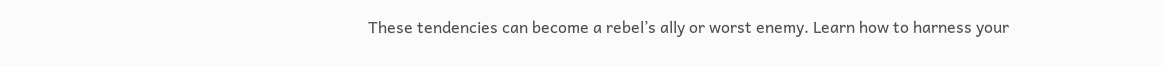These tendencies can become a rebel’s ally or worst enemy. Learn how to harness your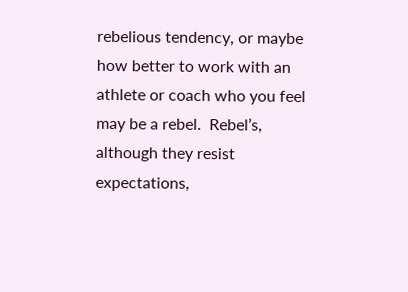rebelious tendency, or maybe how better to work with an athlete or coach who you feel may be a rebel.  Rebel’s, although they resist expectations,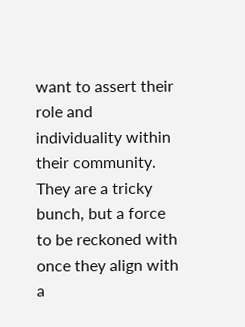want to assert their role and individuality within their community. They are a tricky bunch, but a force to be reckoned with once they align with a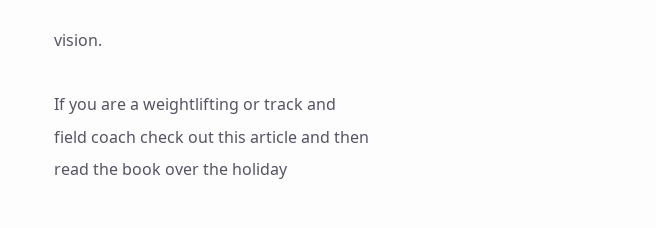vision.

If you are a weightlifting or track and field coach check out this article and then read the book over the holiday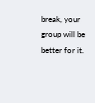break, your group will be better for it.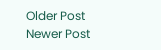Older Post Newer Post